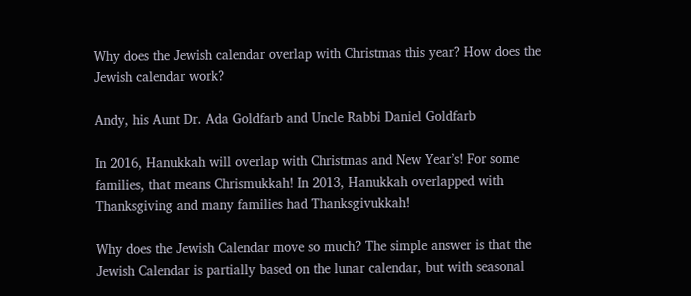Why does the Jewish calendar overlap with Christmas this year? How does the Jewish calendar work?

Andy, his Aunt Dr. Ada Goldfarb and Uncle Rabbi Daniel Goldfarb

In 2016, Hanukkah will overlap with Christmas and New Year’s! For some families, that means Chrismukkah! In 2013, Hanukkah overlapped with Thanksgiving and many families had Thanksgivukkah!

Why does the Jewish Calendar move so much? The simple answer is that the Jewish Calendar is partially based on the lunar calendar, but with seasonal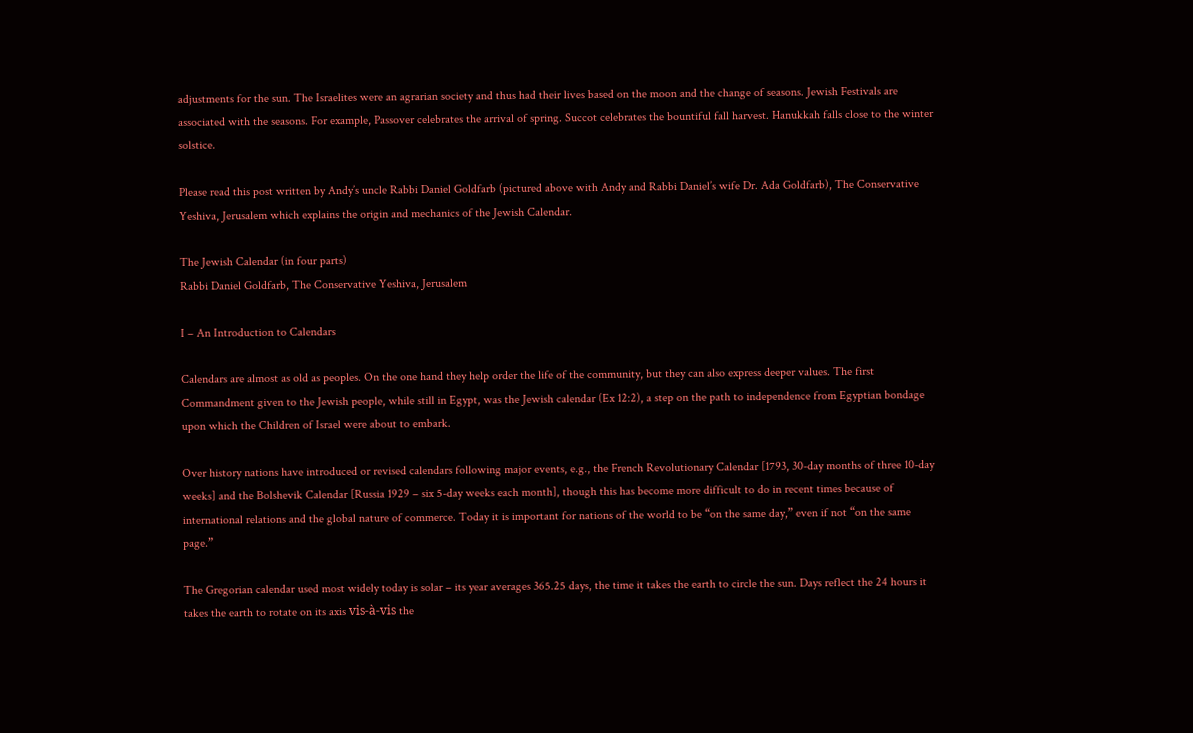adjustments for the sun. The Israelites were an agrarian society and thus had their lives based on the moon and the change of seasons. Jewish Festivals are associated with the seasons. For example, Passover celebrates the arrival of spring. Succot celebrates the bountiful fall harvest. Hanukkah falls close to the winter solstice.

Please read this post written by Andy’s uncle Rabbi Daniel Goldfarb (pictured above with Andy and Rabbi Daniel’s wife Dr. Ada Goldfarb), The Conservative Yeshiva, Jerusalem which explains the origin and mechanics of the Jewish Calendar.

The Jewish Calendar (in four parts)
Rabbi Daniel Goldfarb, The Conservative Yeshiva, Jerusalem

I – An Introduction to Calendars

Calendars are almost as old as peoples. On the one hand they help order the life of the community, but they can also express deeper values. The first Commandment given to the Jewish people, while still in Egypt, was the Jewish calendar (Ex 12:2), a step on the path to independence from Egyptian bondage upon which the Children of Israel were about to embark.

Over history nations have introduced or revised calendars following major events, e.g., the French Revolutionary Calendar [1793, 30-day months of three 10-day weeks] and the Bolshevik Calendar [Russia 1929 – six 5-day weeks each month], though this has become more difficult to do in recent times because of international relations and the global nature of commerce. Today it is important for nations of the world to be “on the same day,” even if not “on the same page.”

The Gregorian calendar used most widely today is solar – its year averages 365.25 days, the time it takes the earth to circle the sun. Days reflect the 24 hours it takes the earth to rotate on its axis vis-à-vis the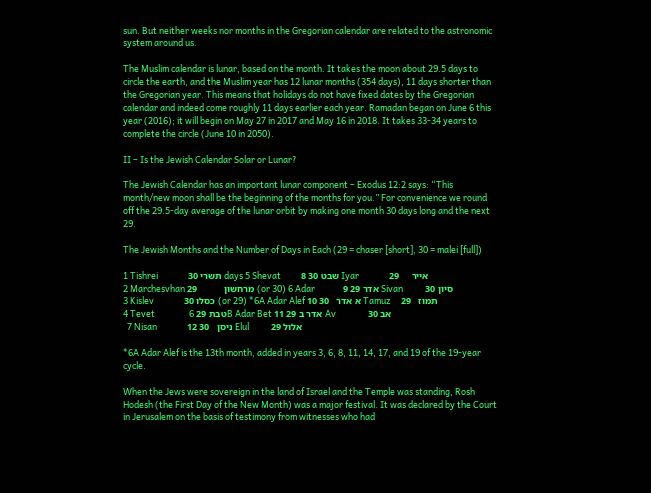sun. But neither weeks nor months in the Gregorian calendar are related to the astronomic system around us.

The Muslim calendar is lunar, based on the month. It takes the moon about 29.5 days to circle the earth, and the Muslim year has 12 lunar months (354 days), 11 days shorter than the Gregorian year. This means that holidays do not have fixed dates by the Gregorian calendar and indeed come roughly 11 days earlier each year. Ramadan began on June 6 this year (2016); it will begin on May 27 in 2017 and May 16 in 2018. It takes 33-34 years to complete the circle (June 10 in 2050).

II – Is the Jewish Calendar Solar or Lunar?

The Jewish Calendar has an important lunar component – Exodus 12:2 says: “This month/new moon shall be the beginning of the months for you.” For convenience we round off the 29.5-day average of the lunar orbit by making one month 30 days long and the next 29.

The Jewish Months and the Number of Days in Each (29 = chaser [short], 30 = malei [full])

1 Tishrei               תשרי 30 days 5 Shevat          שבט 30 8 Iyar               אייר     29
2 Marchesvhan מרחשון           29 (or 30) 6 Adar              אדר 29 9 Sivan           סיון 30
3 Kislev               כסלו 30 (or 29) *6A Adar Alef א אדר   30 10 Tamuz     תמוז   29
4 Tevet                 טבת 29 6B Adar Bet אדר ב 29 11 Av                אב 30
  7 Nisan               ניסן   30 12 Elul           אלול 29

*6A Adar Alef is the 13th month, added in years 3, 6, 8, 11, 14, 17, and 19 of the 19-year cycle.

When the Jews were sovereign in the land of Israel and the Temple was standing, Rosh Hodesh (the First Day of the New Month) was a major festival. It was declared by the Court in Jerusalem on the basis of testimony from witnesses who had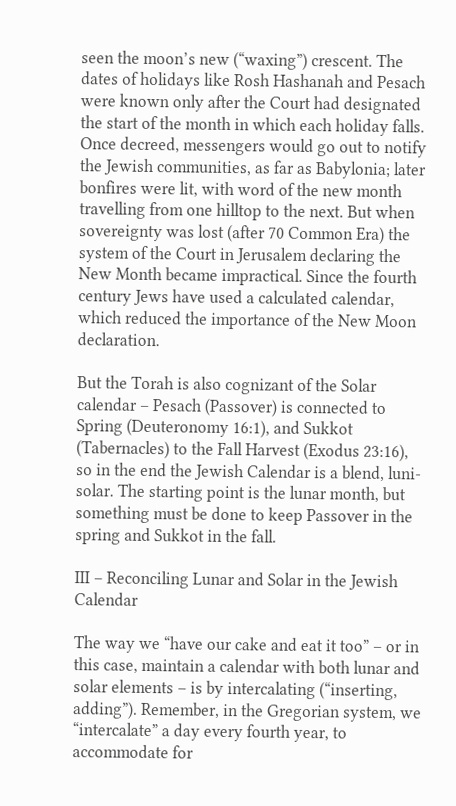seen the moon’s new (“waxing”) crescent. The dates of holidays like Rosh Hashanah and Pesach were known only after the Court had designated the start of the month in which each holiday falls. Once decreed, messengers would go out to notify the Jewish communities, as far as Babylonia; later bonfires were lit, with word of the new month travelling from one hilltop to the next. But when sovereignty was lost (after 70 Common Era) the system of the Court in Jerusalem declaring the New Month became impractical. Since the fourth century Jews have used a calculated calendar, which reduced the importance of the New Moon declaration.

But the Torah is also cognizant of the Solar calendar – Pesach (Passover) is connected to Spring (Deuteronomy 16:1), and Sukkot (Tabernacles) to the Fall Harvest (Exodus 23:16), so in the end the Jewish Calendar is a blend, luni-solar. The starting point is the lunar month, but something must be done to keep Passover in the spring and Sukkot in the fall.

III – Reconciling Lunar and Solar in the Jewish Calendar

The way we “have our cake and eat it too” – or in this case, maintain a calendar with both lunar and solar elements – is by intercalating (“inserting, adding”). Remember, in the Gregorian system, we “intercalate” a day every fourth year, to accommodate for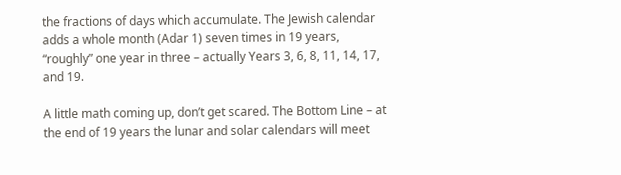the fractions of days which accumulate. The Jewish calendar adds a whole month (Adar 1) seven times in 19 years, “roughly” one year in three – actually Years 3, 6, 8, 11, 14, 17, and 19.

A little math coming up, don’t get scared. The Bottom Line – at the end of 19 years the lunar and solar calendars will meet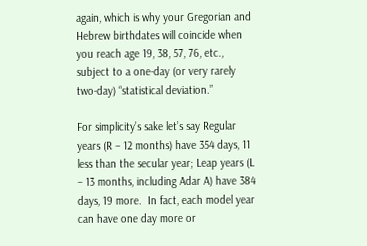again, which is why your Gregorian and Hebrew birthdates will coincide when you reach age 19, 38, 57, 76, etc., subject to a one-day (or very rarely two-day) “statistical deviation.”

For simplicity’s sake let’s say Regular years (R – 12 months) have 354 days, 11 less than the secular year; Leap years (L – 13 months, including Adar A) have 384 days, 19 more.  In fact, each model year can have one day more or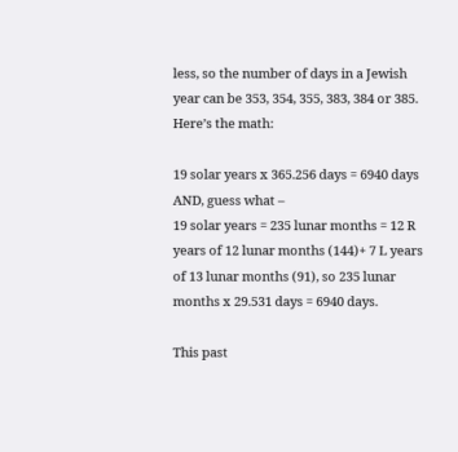less, so the number of days in a Jewish year can be 353, 354, 355, 383, 384 or 385. Here’s the math:

19 solar years x 365.256 days = 6940 days AND, guess what –
19 solar years = 235 lunar months = 12 R years of 12 lunar months (144)+ 7 L years of 13 lunar months (91), so 235 lunar months x 29.531 days = 6940 days.

This past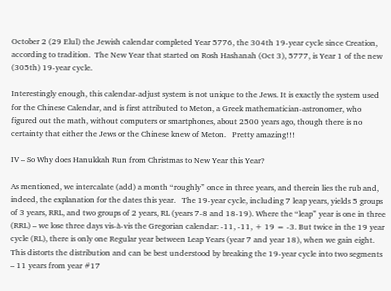October 2 (29 Elul) the Jewish calendar completed Year 5776, the 304th 19-year cycle since Creation, according to tradition.  The New Year that started on Rosh Hashanah (Oct 3), 5777, is Year 1 of the new (305th) 19-year cycle.

Interestingly enough, this calendar-adjust system is not unique to the Jews. It is exactly the system used for the Chinese Calendar, and is first attributed to Meton, a Greek mathematician-astronomer, who figured out the math, without computers or smartphones, about 2500 years ago, though there is no certainty that either the Jews or the Chinese knew of Meton.   Pretty amazing!!!

IV – So Why does Hanukkah Run from Christmas to New Year this Year?

As mentioned, we intercalate (add) a month “roughly” once in three years, and therein lies the rub and, indeed, the explanation for the dates this year.   The 19-year cycle, including 7 leap years, yields 5 groups of 3 years, RRL, and two groups of 2 years, RL (years 7-8 and 18-19). Where the “leap” year is one in three (RRL) – we lose three days vis-à-vis the Gregorian calendar: -11, -11, + 19 = -3. But twice in the 19 year cycle (RL), there is only one Regular year between Leap Years (year 7 and year 18), when we gain eight. This distorts the distribution and can be best understood by breaking the 19-year cycle into two segments – 11 years from year #17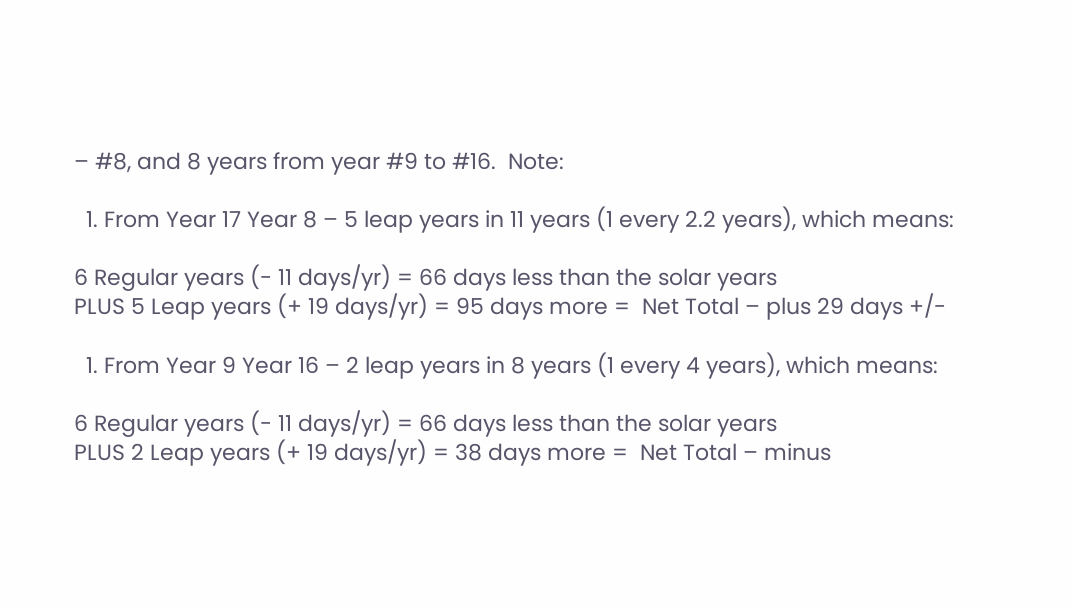– #8, and 8 years from year #9 to #16.  Note:

  1. From Year 17 Year 8 – 5 leap years in 11 years (1 every 2.2 years), which means:

6 Regular years (- 11 days/yr) = 66 days less than the solar years
PLUS 5 Leap years (+ 19 days/yr) = 95 days more =  Net Total – plus 29 days +/-

  1. From Year 9 Year 16 – 2 leap years in 8 years (1 every 4 years), which means:

6 Regular years (- 11 days/yr) = 66 days less than the solar years
PLUS 2 Leap years (+ 19 days/yr) = 38 days more =  Net Total – minus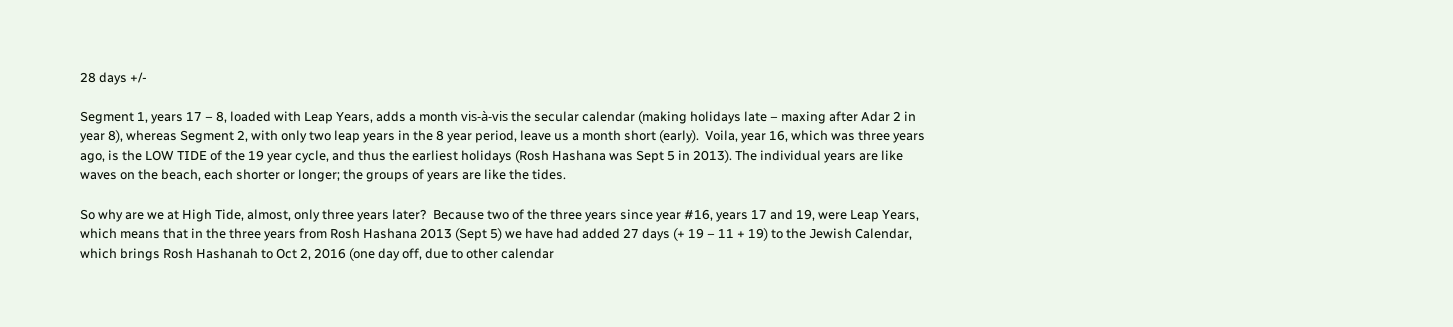28 days +/-

Segment 1, years 17 – 8, loaded with Leap Years, adds a month vis-à-vis the secular calendar (making holidays late – maxing after Adar 2 in year 8), whereas Segment 2, with only two leap years in the 8 year period, leave us a month short (early).  Voila, year 16, which was three years ago, is the LOW TIDE of the 19 year cycle, and thus the earliest holidays (Rosh Hashana was Sept 5 in 2013). The individual years are like waves on the beach, each shorter or longer; the groups of years are like the tides.

So why are we at High Tide, almost, only three years later?  Because two of the three years since year #16, years 17 and 19, were Leap Years, which means that in the three years from Rosh Hashana 2013 (Sept 5) we have had added 27 days (+ 19 – 11 + 19) to the Jewish Calendar, which brings Rosh Hashanah to Oct 2, 2016 (one day off, due to other calendar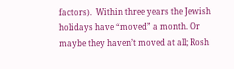factors).  Within three years the Jewish holidays have “moved” a month. Or maybe they haven’t moved at all; Rosh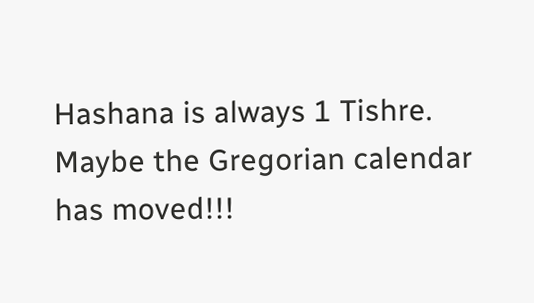Hashana is always 1 Tishre. Maybe the Gregorian calendar has moved!!!